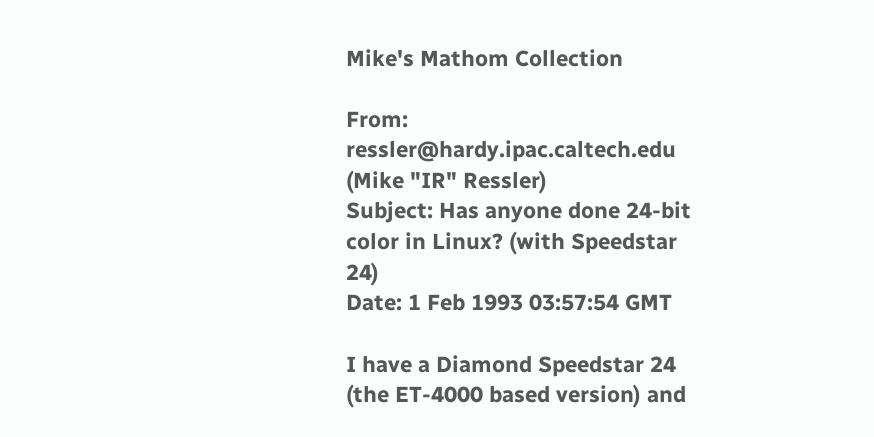Mike's Mathom Collection

From: ressler@hardy.ipac.caltech.edu (Mike "IR" Ressler)
Subject: Has anyone done 24-bit color in Linux? (with Speedstar 24)
Date: 1 Feb 1993 03:57:54 GMT

I have a Diamond Speedstar 24 (the ET-4000 based version) and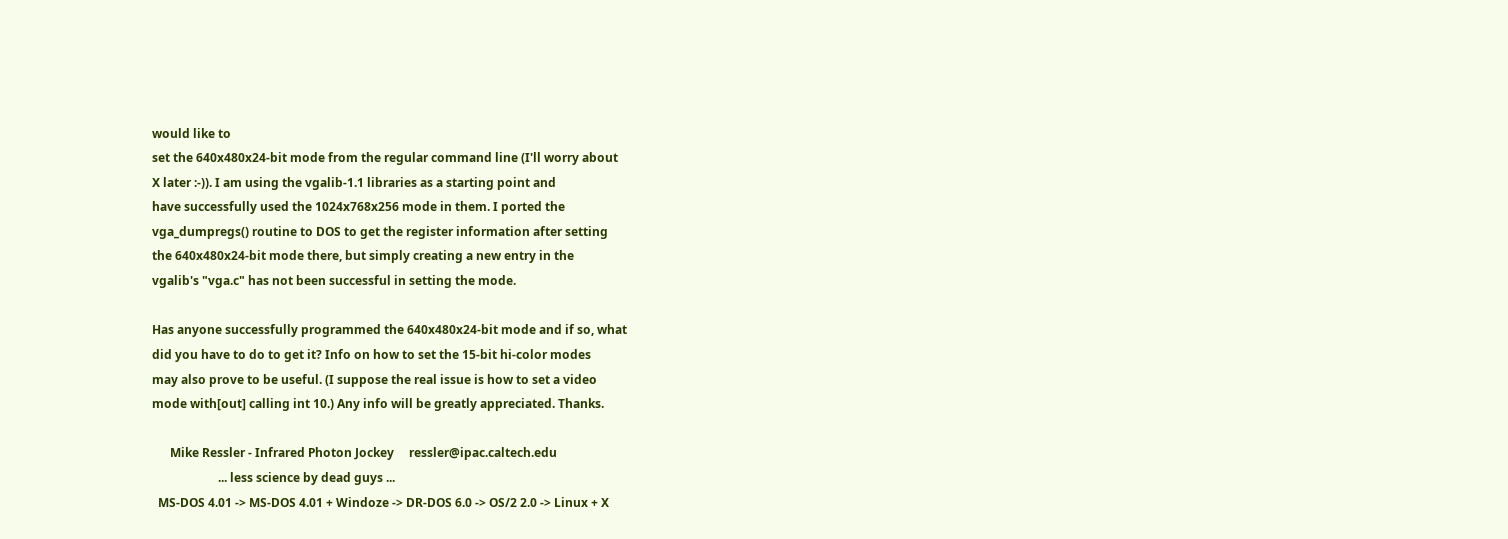would like to
set the 640x480x24-bit mode from the regular command line (I'll worry about
X later :-)). I am using the vgalib-1.1 libraries as a starting point and
have successfully used the 1024x768x256 mode in them. I ported the
vga_dumpregs() routine to DOS to get the register information after setting
the 640x480x24-bit mode there, but simply creating a new entry in the
vgalib's "vga.c" has not been successful in setting the mode.

Has anyone successfully programmed the 640x480x24-bit mode and if so, what
did you have to do to get it? Info on how to set the 15-bit hi-color modes
may also prove to be useful. (I suppose the real issue is how to set a video
mode with[out] calling int 10.) Any info will be greatly appreciated. Thanks.

      Mike Ressler - Infrared Photon Jockey     ressler@ipac.caltech.edu
                      ... less science by dead guys ...
  MS-DOS 4.01 -> MS-DOS 4.01 + Windoze -> DR-DOS 6.0 -> OS/2 2.0 -> Linux + X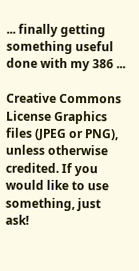... finally getting something useful done with my 386 ...

Creative Commons License Graphics files (JPEG or PNG), unless otherwise credited. If you would like to use something, just ask!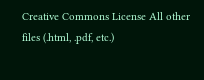Creative Commons License All other files (.html, .pdf, etc.)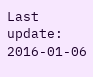Last update: 2016-01-06